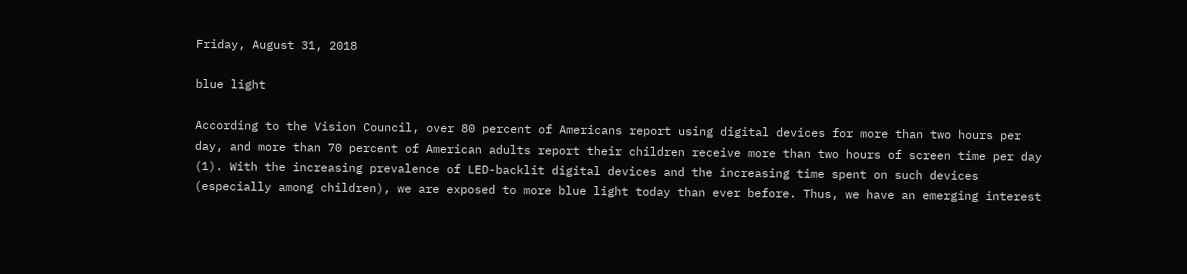Friday, August 31, 2018

blue light

According to the Vision Council, over 80 percent of Americans report using digital devices for more than two hours per day, and more than 70 percent of American adults report their children receive more than two hours of screen time per day (1). With the increasing prevalence of LED-backlit digital devices and the increasing time spent on such devices (especially among children), we are exposed to more blue light today than ever before. Thus, we have an emerging interest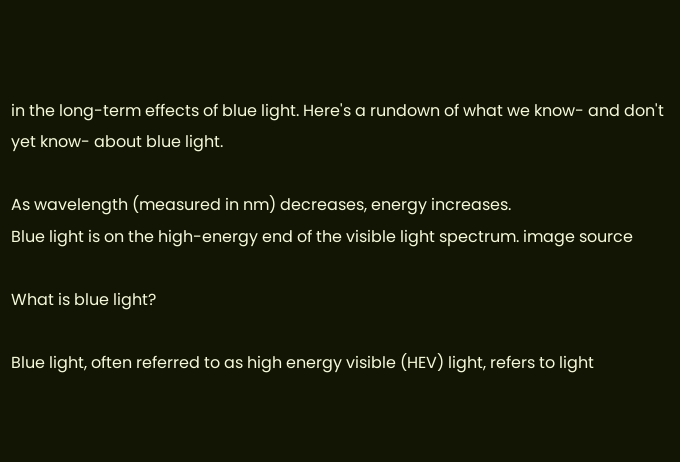in the long-term effects of blue light. Here's a rundown of what we know- and don't yet know- about blue light.

As wavelength (measured in nm) decreases, energy increases.
Blue light is on the high-energy end of the visible light spectrum. image source

What is blue light?

Blue light, often referred to as high energy visible (HEV) light, refers to light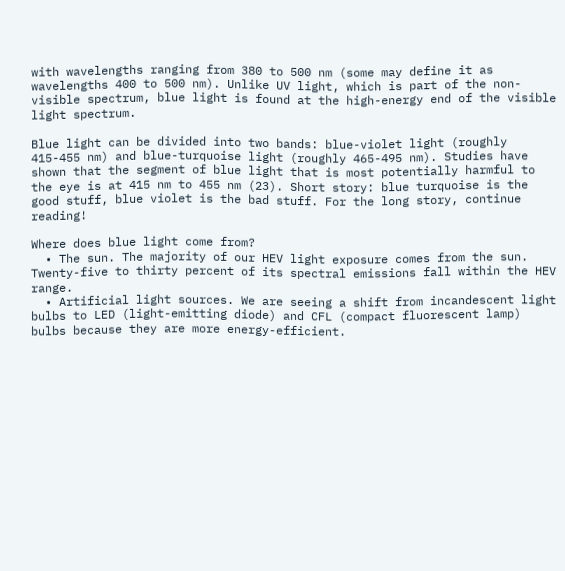with wavelengths ranging from 380 to 500 nm (some may define it as wavelengths 400 to 500 nm). Unlike UV light, which is part of the non-visible spectrum, blue light is found at the high-energy end of the visible light spectrum.

Blue light can be divided into two bands: blue-violet light (roughly 415-455 nm) and blue-turquoise light (roughly 465-495 nm). Studies have shown that the segment of blue light that is most potentially harmful to the eye is at 415 nm to 455 nm (23). Short story: blue turquoise is the good stuff, blue violet is the bad stuff. For the long story, continue reading!

Where does blue light come from?
  • The sun. The majority of our HEV light exposure comes from the sun. Twenty-five to thirty percent of its spectral emissions fall within the HEV range.
  • Artificial light sources. We are seeing a shift from incandescent light bulbs to LED (light-emitting diode) and CFL (compact fluorescent lamp) bulbs because they are more energy-efficient.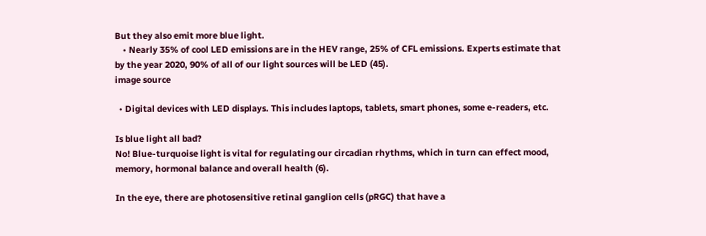But they also emit more blue light.
    • Nearly 35% of cool LED emissions are in the HEV range, 25% of CFL emissions. Experts estimate that by the year 2020, 90% of all of our light sources will be LED (45).
image source

  • Digital devices with LED displays. This includes laptops, tablets, smart phones, some e-readers, etc.

Is blue light all bad?
No! Blue-turquoise light is vital for regulating our circadian rhythms, which in turn can effect mood, memory, hormonal balance and overall health (6).

In the eye, there are photosensitive retinal ganglion cells (pRGC) that have a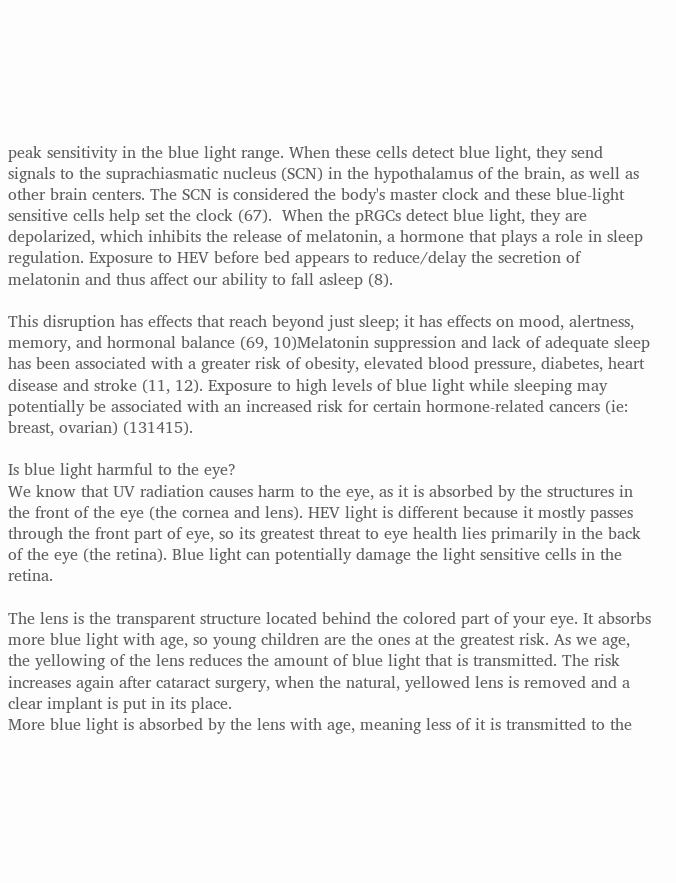peak sensitivity in the blue light range. When these cells detect blue light, they send signals to the suprachiasmatic nucleus (SCN) in the hypothalamus of the brain, as well as other brain centers. The SCN is considered the body's master clock and these blue-light sensitive cells help set the clock (67).  When the pRGCs detect blue light, they are depolarized, which inhibits the release of melatonin, a hormone that plays a role in sleep regulation. Exposure to HEV before bed appears to reduce/delay the secretion of melatonin and thus affect our ability to fall asleep (8).

This disruption has effects that reach beyond just sleep; it has effects on mood, alertness, memory, and hormonal balance (69, 10)Melatonin suppression and lack of adequate sleep has been associated with a greater risk of obesity, elevated blood pressure, diabetes, heart disease and stroke (11, 12). Exposure to high levels of blue light while sleeping may potentially be associated with an increased risk for certain hormone-related cancers (ie: breast, ovarian) (131415).

Is blue light harmful to the eye?
We know that UV radiation causes harm to the eye, as it is absorbed by the structures in the front of the eye (the cornea and lens). HEV light is different because it mostly passes through the front part of eye, so its greatest threat to eye health lies primarily in the back of the eye (the retina). Blue light can potentially damage the light sensitive cells in the retina.

The lens is the transparent structure located behind the colored part of your eye. It absorbs more blue light with age, so young children are the ones at the greatest risk. As we age, the yellowing of the lens reduces the amount of blue light that is transmitted. The risk increases again after cataract surgery, when the natural, yellowed lens is removed and a clear implant is put in its place.
More blue light is absorbed by the lens with age, meaning less of it is transmitted to the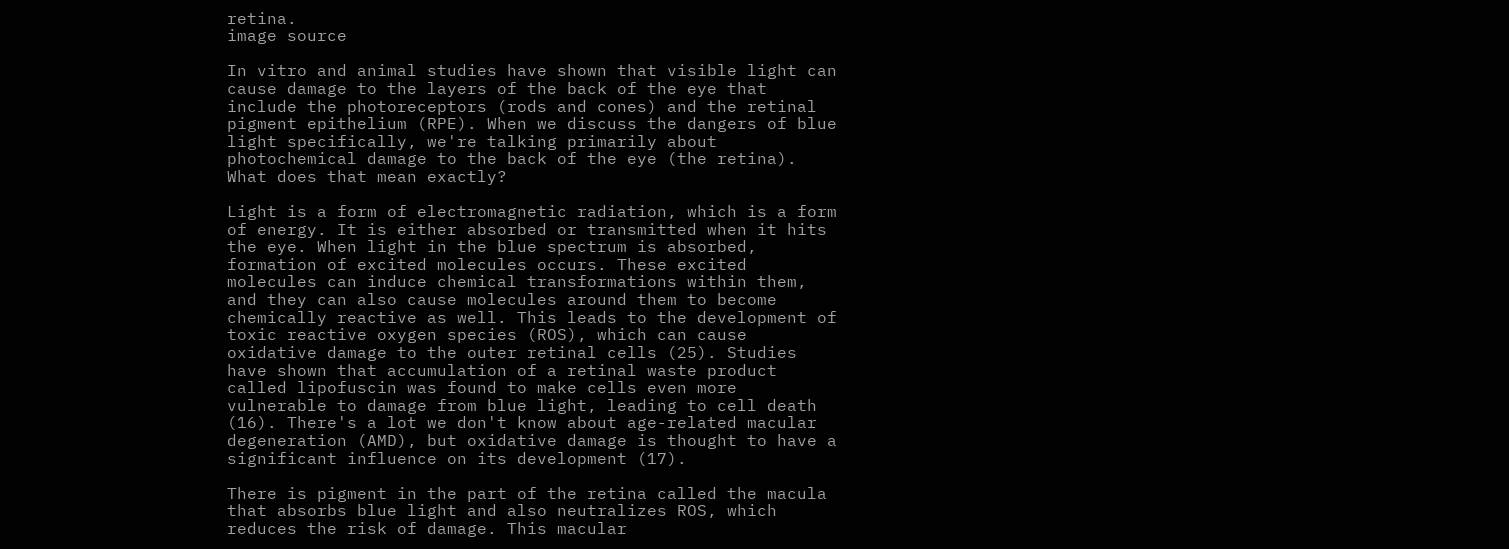retina.
image source

In vitro and animal studies have shown that visible light can cause damage to the layers of the back of the eye that include the photoreceptors (rods and cones) and the retinal pigment epithelium (RPE). When we discuss the dangers of blue light specifically, we're talking primarily about photochemical damage to the back of the eye (the retina). What does that mean exactly?

Light is a form of electromagnetic radiation, which is a form of energy. It is either absorbed or transmitted when it hits the eye. When light in the blue spectrum is absorbed, formation of excited molecules occurs. These excited molecules can induce chemical transformations within them, and they can also cause molecules around them to become chemically reactive as well. This leads to the development of toxic reactive oxygen species (ROS), which can cause oxidative damage to the outer retinal cells (25). Studies have shown that accumulation of a retinal waste product called lipofuscin was found to make cells even more vulnerable to damage from blue light, leading to cell death (16). There's a lot we don't know about age-related macular degeneration (AMD), but oxidative damage is thought to have a significant influence on its development (17).

There is pigment in the part of the retina called the macula that absorbs blue light and also neutralizes ROS, which reduces the risk of damage. This macular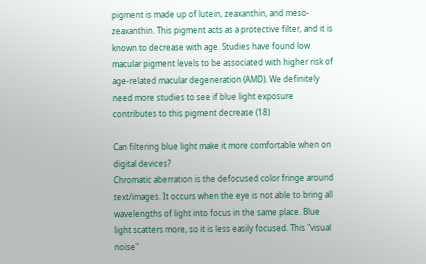pigment is made up of lutein, zeaxanthin, and meso-zeaxanthin. This pigment acts as a protective filter, and it is known to decrease with age. Studies have found low macular pigment levels to be associated with higher risk of age-related macular degeneration (AMD). We definitely need more studies to see if blue light exposure contributes to this pigment decrease (18)

Can filtering blue light make it more comfortable when on digital devices?
Chromatic aberration is the defocused color fringe around text/images. It occurs when the eye is not able to bring all wavelengths of light into focus in the same place. Blue light scatters more, so it is less easily focused. This "visual noise"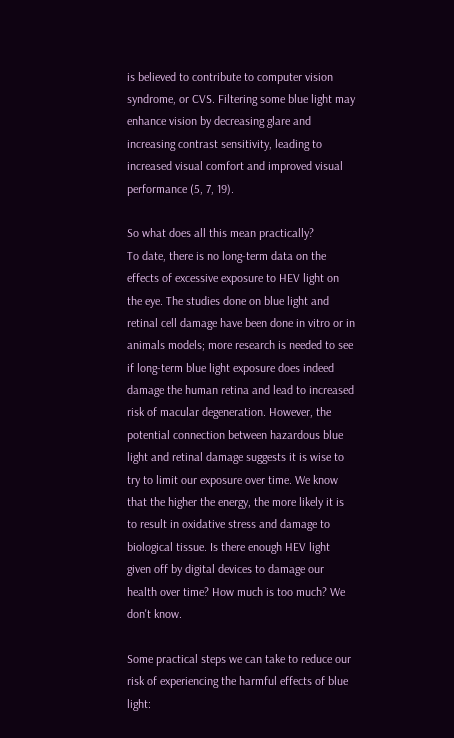is believed to contribute to computer vision syndrome, or CVS. Filtering some blue light may enhance vision by decreasing glare and increasing contrast sensitivity, leading to increased visual comfort and improved visual performance (5, 7, 19).

So what does all this mean practically?
To date, there is no long-term data on the effects of excessive exposure to HEV light on the eye. The studies done on blue light and retinal cell damage have been done in vitro or in animals models; more research is needed to see if long-term blue light exposure does indeed damage the human retina and lead to increased risk of macular degeneration. However, the potential connection between hazardous blue light and retinal damage suggests it is wise to try to limit our exposure over time. We know that the higher the energy, the more likely it is to result in oxidative stress and damage to biological tissue. Is there enough HEV light given off by digital devices to damage our health over time? How much is too much? We don't know.

Some practical steps we can take to reduce our risk of experiencing the harmful effects of blue light: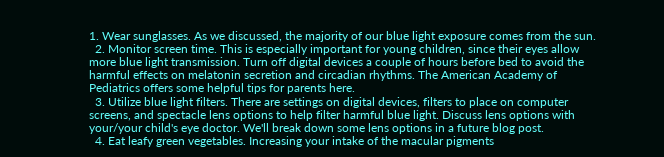1. Wear sunglasses. As we discussed, the majority of our blue light exposure comes from the sun.
  2. Monitor screen time. This is especially important for young children, since their eyes allow more blue light transmission. Turn off digital devices a couple of hours before bed to avoid the harmful effects on melatonin secretion and circadian rhythms. The American Academy of Pediatrics offers some helpful tips for parents here.
  3. Utilize blue light filters. There are settings on digital devices, filters to place on computer screens, and spectacle lens options to help filter harmful blue light. Discuss lens options with your/your child's eye doctor. We'll break down some lens options in a future blog post.
  4. Eat leafy green vegetables. Increasing your intake of the macular pigments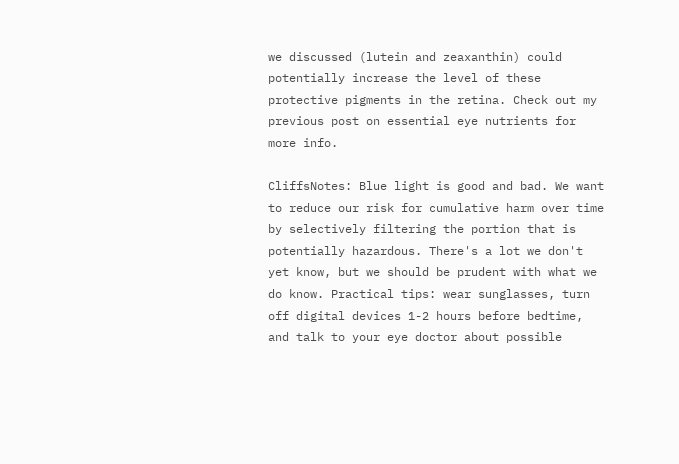we discussed (lutein and zeaxanthin) could potentially increase the level of these protective pigments in the retina. Check out my previous post on essential eye nutrients for more info.

CliffsNotes: Blue light is good and bad. We want to reduce our risk for cumulative harm over time by selectively filtering the portion that is potentially hazardous. There's a lot we don't yet know, but we should be prudent with what we do know. Practical tips: wear sunglasses, turn off digital devices 1-2 hours before bedtime, and talk to your eye doctor about possible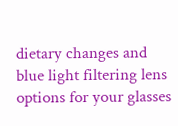dietary changes and blue light filtering lens options for your glasses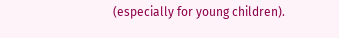(especially for young children).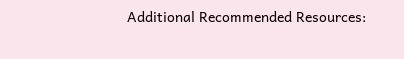Additional Recommended Resources: